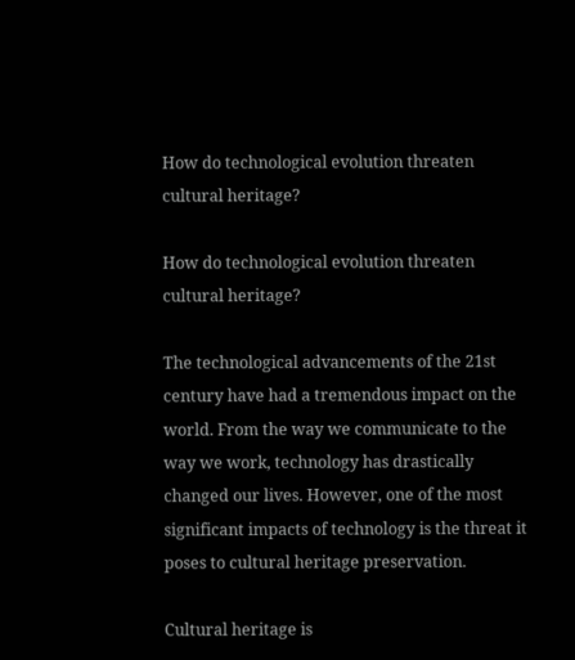How do technological evolution threaten cultural heritage?

How do technological evolution threaten cultural heritage?

The technological advancements of the 21st century have had a tremendous impact on the world. From the way we communicate to the way we work, technology has drastically changed our lives. However, one of the most significant impacts of technology is the threat it poses to cultural heritage preservation.

Cultural heritage is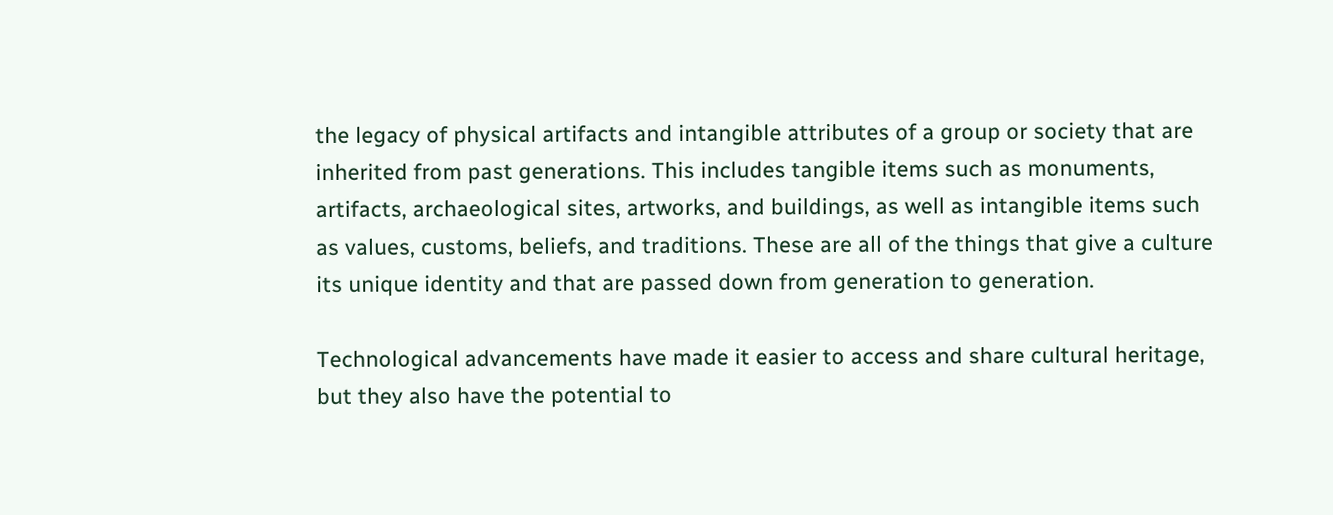the legacy of physical artifacts and intangible attributes of a group or society that are inherited from past generations. This includes tangible items such as monuments, artifacts, archaeological sites, artworks, and buildings, as well as intangible items such as values, customs, beliefs, and traditions. These are all of the things that give a culture its unique identity and that are passed down from generation to generation.

Technological advancements have made it easier to access and share cultural heritage, but they also have the potential to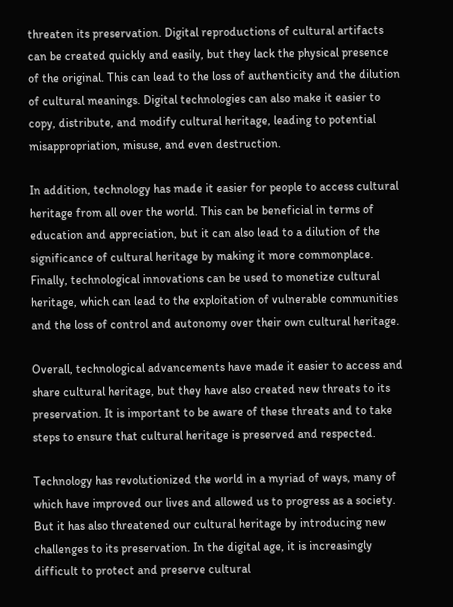threaten its preservation. Digital reproductions of cultural artifacts can be created quickly and easily, but they lack the physical presence of the original. This can lead to the loss of authenticity and the dilution of cultural meanings. Digital technologies can also make it easier to copy, distribute, and modify cultural heritage, leading to potential misappropriation, misuse, and even destruction.

In addition, technology has made it easier for people to access cultural heritage from all over the world. This can be beneficial in terms of education and appreciation, but it can also lead to a dilution of the significance of cultural heritage by making it more commonplace. Finally, technological innovations can be used to monetize cultural heritage, which can lead to the exploitation of vulnerable communities and the loss of control and autonomy over their own cultural heritage.

Overall, technological advancements have made it easier to access and share cultural heritage, but they have also created new threats to its preservation. It is important to be aware of these threats and to take steps to ensure that cultural heritage is preserved and respected.

Technology has revolutionized the world in a myriad of ways, many of which have improved our lives and allowed us to progress as a society. But it has also threatened our cultural heritage by introducing new challenges to its preservation. In the digital age, it is increasingly difficult to protect and preserve cultural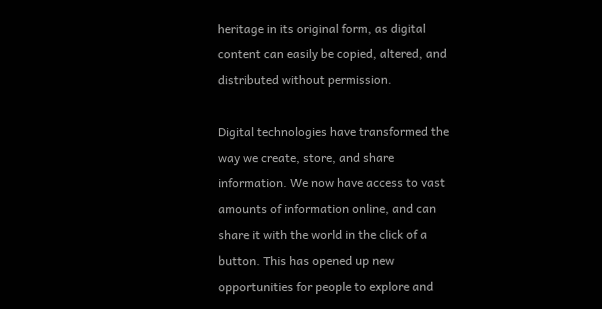heritage in its original form, as digital content can easily be copied, altered, and distributed without permission.

Digital technologies have transformed the way we create, store, and share information. We now have access to vast amounts of information online, and can share it with the world in the click of a button. This has opened up new opportunities for people to explore and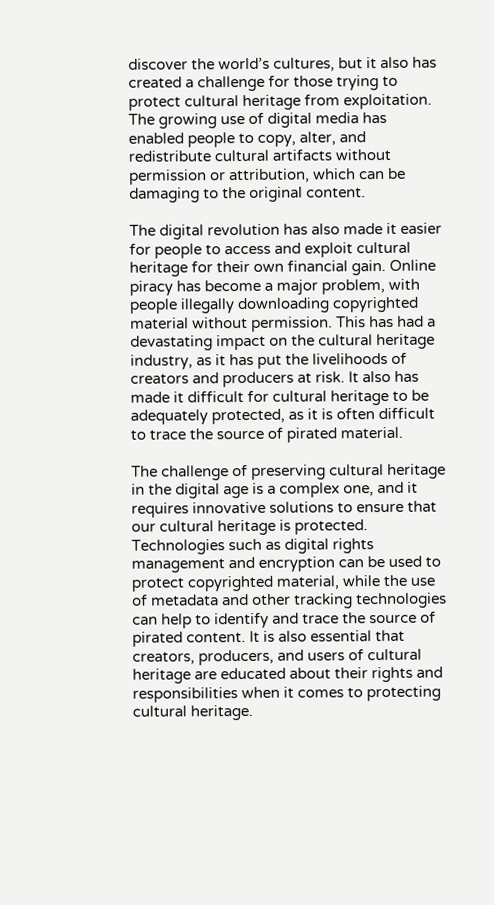discover the world’s cultures, but it also has created a challenge for those trying to protect cultural heritage from exploitation. The growing use of digital media has enabled people to copy, alter, and redistribute cultural artifacts without permission or attribution, which can be damaging to the original content.

The digital revolution has also made it easier for people to access and exploit cultural heritage for their own financial gain. Online piracy has become a major problem, with people illegally downloading copyrighted material without permission. This has had a devastating impact on the cultural heritage industry, as it has put the livelihoods of creators and producers at risk. It also has made it difficult for cultural heritage to be adequately protected, as it is often difficult to trace the source of pirated material.

The challenge of preserving cultural heritage in the digital age is a complex one, and it requires innovative solutions to ensure that our cultural heritage is protected. Technologies such as digital rights management and encryption can be used to protect copyrighted material, while the use of metadata and other tracking technologies can help to identify and trace the source of pirated content. It is also essential that creators, producers, and users of cultural heritage are educated about their rights and responsibilities when it comes to protecting cultural heritage.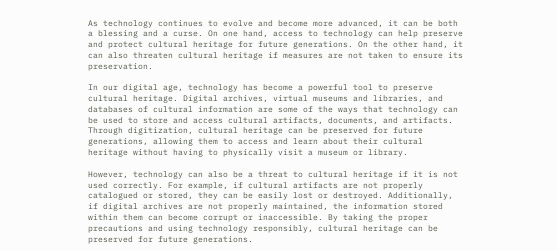As technology continues to evolve and become more advanced, it can be both a blessing and a curse. On one hand, access to technology can help preserve and protect cultural heritage for future generations. On the other hand, it can also threaten cultural heritage if measures are not taken to ensure its preservation.

In our digital age, technology has become a powerful tool to preserve cultural heritage. Digital archives, virtual museums and libraries, and databases of cultural information are some of the ways that technology can be used to store and access cultural artifacts, documents, and artifacts. Through digitization, cultural heritage can be preserved for future generations, allowing them to access and learn about their cultural heritage without having to physically visit a museum or library.

However, technology can also be a threat to cultural heritage if it is not used correctly. For example, if cultural artifacts are not properly catalogued or stored, they can be easily lost or destroyed. Additionally, if digital archives are not properly maintained, the information stored within them can become corrupt or inaccessible. By taking the proper precautions and using technology responsibly, cultural heritage can be preserved for future generations.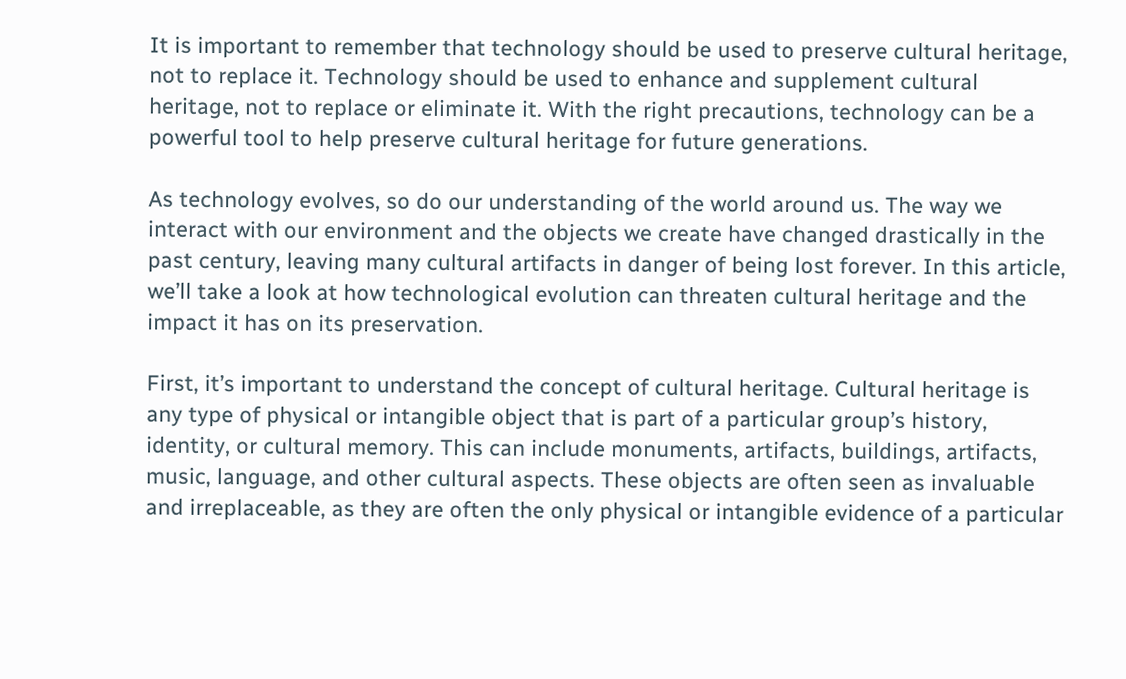It is important to remember that technology should be used to preserve cultural heritage, not to replace it. Technology should be used to enhance and supplement cultural heritage, not to replace or eliminate it. With the right precautions, technology can be a powerful tool to help preserve cultural heritage for future generations.

As technology evolves, so do our understanding of the world around us. The way we interact with our environment and the objects we create have changed drastically in the past century, leaving many cultural artifacts in danger of being lost forever. In this article, we’ll take a look at how technological evolution can threaten cultural heritage and the impact it has on its preservation.

First, it’s important to understand the concept of cultural heritage. Cultural heritage is any type of physical or intangible object that is part of a particular group’s history, identity, or cultural memory. This can include monuments, artifacts, buildings, artifacts, music, language, and other cultural aspects. These objects are often seen as invaluable and irreplaceable, as they are often the only physical or intangible evidence of a particular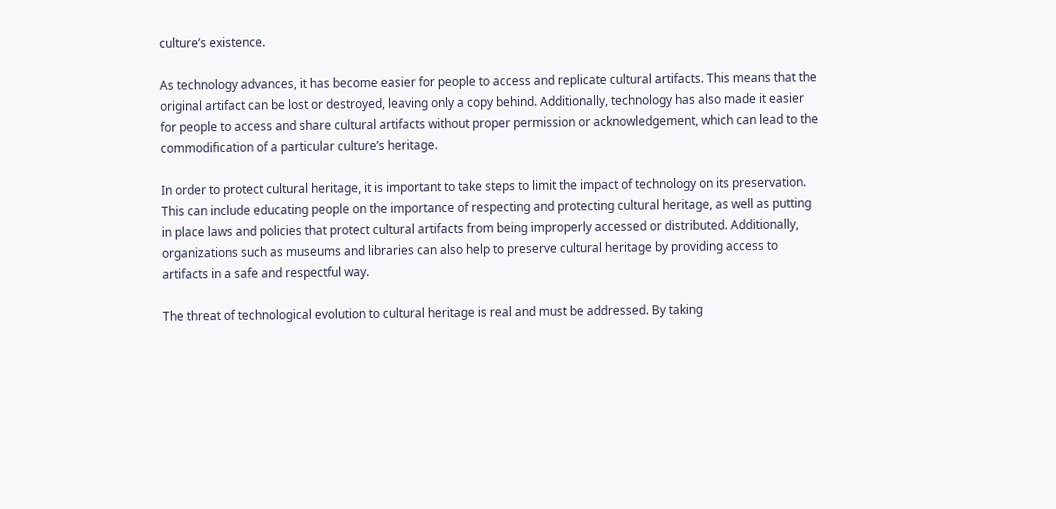culture’s existence.

As technology advances, it has become easier for people to access and replicate cultural artifacts. This means that the original artifact can be lost or destroyed, leaving only a copy behind. Additionally, technology has also made it easier for people to access and share cultural artifacts without proper permission or acknowledgement, which can lead to the commodification of a particular culture’s heritage.

In order to protect cultural heritage, it is important to take steps to limit the impact of technology on its preservation. This can include educating people on the importance of respecting and protecting cultural heritage, as well as putting in place laws and policies that protect cultural artifacts from being improperly accessed or distributed. Additionally, organizations such as museums and libraries can also help to preserve cultural heritage by providing access to artifacts in a safe and respectful way.

The threat of technological evolution to cultural heritage is real and must be addressed. By taking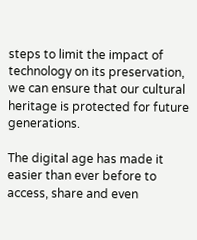steps to limit the impact of technology on its preservation, we can ensure that our cultural heritage is protected for future generations.

The digital age has made it easier than ever before to access, share and even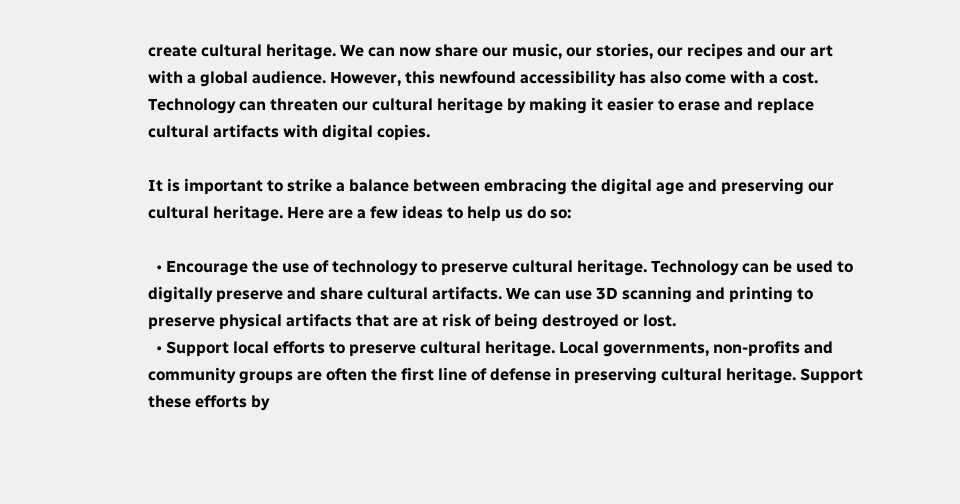create cultural heritage. We can now share our music, our stories, our recipes and our art with a global audience. However, this newfound accessibility has also come with a cost. Technology can threaten our cultural heritage by making it easier to erase and replace cultural artifacts with digital copies.

It is important to strike a balance between embracing the digital age and preserving our cultural heritage. Here are a few ideas to help us do so:

  • Encourage the use of technology to preserve cultural heritage. Technology can be used to digitally preserve and share cultural artifacts. We can use 3D scanning and printing to preserve physical artifacts that are at risk of being destroyed or lost.
  • Support local efforts to preserve cultural heritage. Local governments, non-profits and community groups are often the first line of defense in preserving cultural heritage. Support these efforts by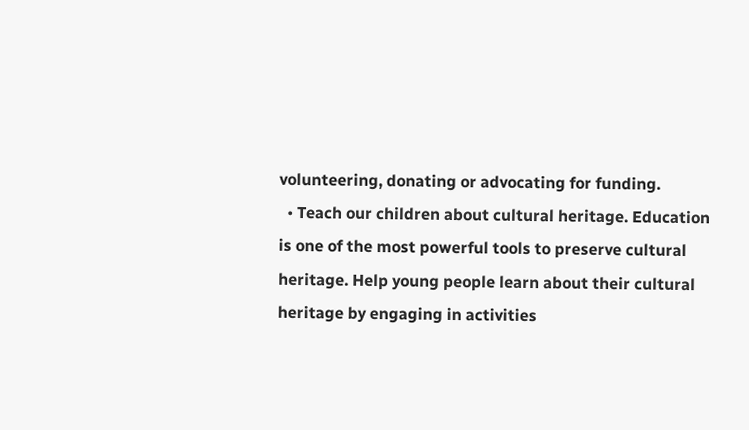volunteering, donating or advocating for funding.
  • Teach our children about cultural heritage. Education is one of the most powerful tools to preserve cultural heritage. Help young people learn about their cultural heritage by engaging in activities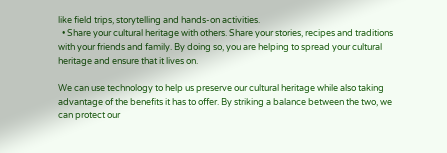like field trips, storytelling and hands-on activities.
  • Share your cultural heritage with others. Share your stories, recipes and traditions with your friends and family. By doing so, you are helping to spread your cultural heritage and ensure that it lives on.

We can use technology to help us preserve our cultural heritage while also taking advantage of the benefits it has to offer. By striking a balance between the two, we can protect our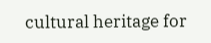cultural heritage for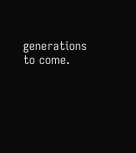generations to come.